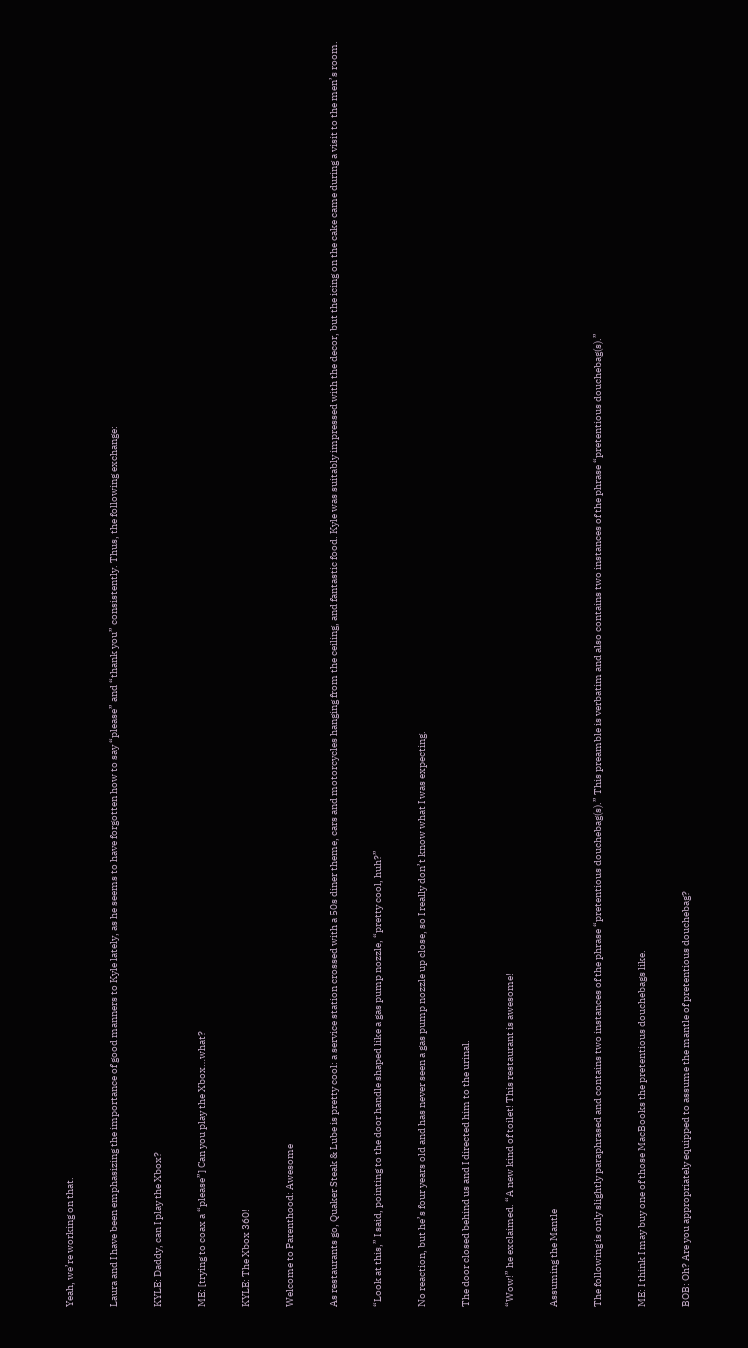Yeah, we’re working on that.

Laura and I have been emphasizing the importance of good manners to Kyle lately, as he seems to have forgotten how to say “please” and “thank you” consistently. Thus, the following exchange:

KYLE: Daddy, can I play the Xbox?

ME: [trying to coax a “please”] Can you play the Xbox…what?

KYLE: The Xbox 360!

Welcome to Parenthood: Awesome

As restaurants go, Quaker Steak & Lube is pretty cool: a service station crossed with a 50s diner theme, cars and motorcycles hanging from the ceiling, and fantastic food. Kyle was suitably impressed with the decor, but the icing on the cake came during a visit to the men’s room.

“Look at this,” I said, pointing to the door handle shaped like a gas pump nozzle, “pretty cool, huh?”

No reaction, but he’s four years old and has never seen a gas pump nozzle up close, so I really don’t know what I was expecting.

The door closed behind us and I directed him to the urinal.

“Wow!” he exclaimed. “A new kind of toilet! This restaurant is awesome!

Assuming the Mantle

The following is only slightly paraphrased and contains two instances of the phrase “pretentious douchebag(s).” This preamble is verbatim and also contains two instances of the phrase “pretentious douchebag(s).”

ME: I think I may buy one of those MacBooks the pretentious douchebags like.

BOB: Oh? Are you appropriately equipped to assume the mantle of pretentious douchebag?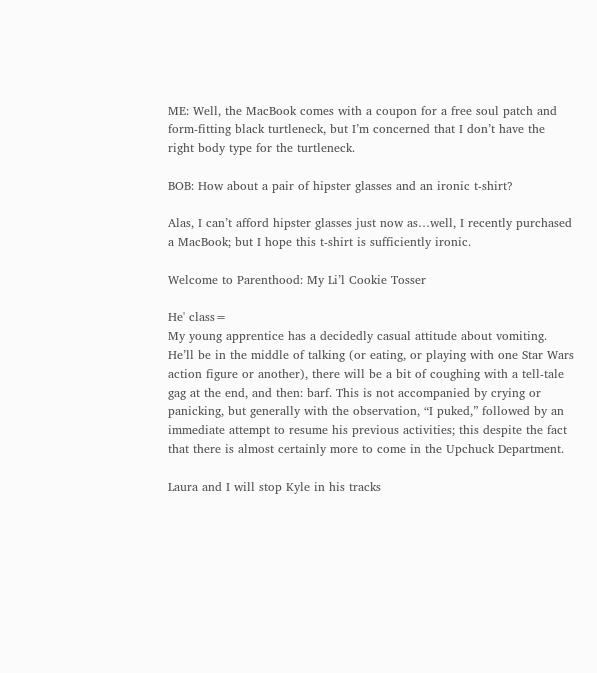ME: Well, the MacBook comes with a coupon for a free soul patch and form-fitting black turtleneck, but I’m concerned that I don’t have the right body type for the turtleneck.

BOB: How about a pair of hipster glasses and an ironic t-shirt?

Alas, I can’t afford hipster glasses just now as…well, I recently purchased a MacBook; but I hope this t-shirt is sufficiently ironic.

Welcome to Parenthood: My Li’l Cookie Tosser

He' class=
My young apprentice has a decidedly casual attitude about vomiting. He’ll be in the middle of talking (or eating, or playing with one Star Wars action figure or another), there will be a bit of coughing with a tell-tale gag at the end, and then: barf. This is not accompanied by crying or panicking, but generally with the observation, “I puked,” followed by an immediate attempt to resume his previous activities; this despite the fact that there is almost certainly more to come in the Upchuck Department.

Laura and I will stop Kyle in his tracks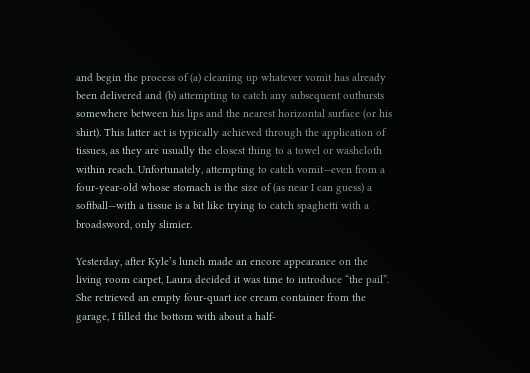and begin the process of (a) cleaning up whatever vomit has already been delivered and (b) attempting to catch any subsequent outbursts somewhere between his lips and the nearest horizontal surface (or his shirt). This latter act is typically achieved through the application of tissues, as they are usually the closest thing to a towel or washcloth within reach. Unfortunately, attempting to catch vomit—even from a four-year-old whose stomach is the size of (as near I can guess) a softball—with a tissue is a bit like trying to catch spaghetti with a broadsword, only slimier.

Yesterday, after Kyle’s lunch made an encore appearance on the living room carpet, Laura decided it was time to introduce “the pail”.  She retrieved an empty four-quart ice cream container from the garage, I filled the bottom with about a half-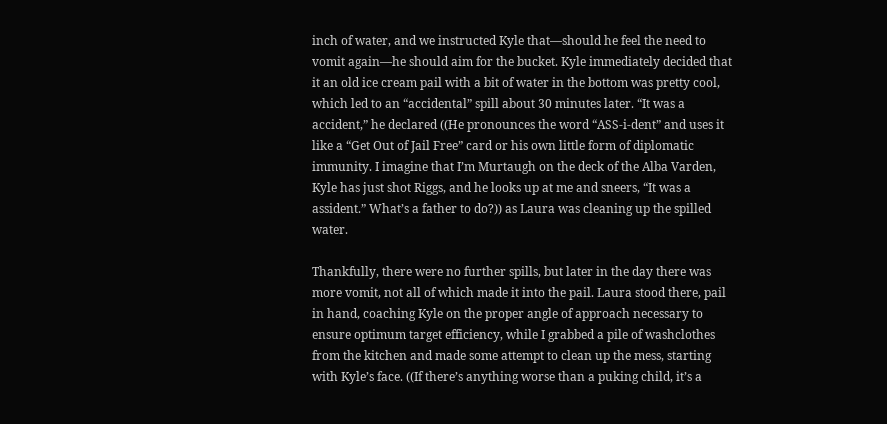inch of water, and we instructed Kyle that—should he feel the need to vomit again—he should aim for the bucket. Kyle immediately decided that it an old ice cream pail with a bit of water in the bottom was pretty cool, which led to an “accidental” spill about 30 minutes later. “It was a accident,” he declared ((He pronounces the word “ASS-i-dent” and uses it like a “Get Out of Jail Free” card or his own little form of diplomatic immunity. I imagine that I’m Murtaugh on the deck of the Alba Varden, Kyle has just shot Riggs, and he looks up at me and sneers, “It was a assident.” What’s a father to do?)) as Laura was cleaning up the spilled water.

Thankfully, there were no further spills, but later in the day there was more vomit, not all of which made it into the pail. Laura stood there, pail in hand, coaching Kyle on the proper angle of approach necessary to ensure optimum target efficiency, while I grabbed a pile of washclothes from the kitchen and made some attempt to clean up the mess, starting with Kyle’s face. ((If there’s anything worse than a puking child, it’s a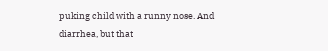puking child with a runny nose. And diarrhea, but that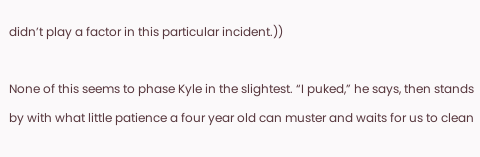didn’t play a factor in this particular incident.))

None of this seems to phase Kyle in the slightest. “I puked,” he says, then stands by with what little patience a four year old can muster and waits for us to clean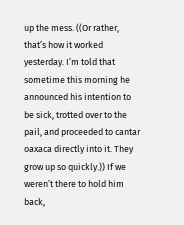up the mess. ((Or rather, that’s how it worked yesterday. I’m told that sometime this morning he announced his intention to be sick, trotted over to the pail, and proceeded to cantar oaxaca directly into it. They grow up so quickly.)) If we weren’t there to hold him back,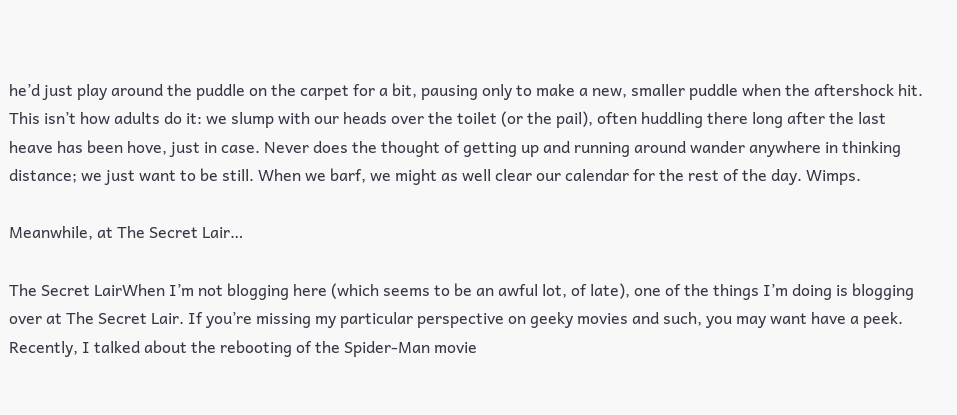he’d just play around the puddle on the carpet for a bit, pausing only to make a new, smaller puddle when the aftershock hit. This isn’t how adults do it: we slump with our heads over the toilet (or the pail), often huddling there long after the last heave has been hove, just in case. Never does the thought of getting up and running around wander anywhere in thinking distance; we just want to be still. When we barf, we might as well clear our calendar for the rest of the day. Wimps.

Meanwhile, at The Secret Lair…

The Secret LairWhen I’m not blogging here (which seems to be an awful lot, of late), one of the things I’m doing is blogging over at The Secret Lair. If you’re missing my particular perspective on geeky movies and such, you may want have a peek. Recently, I talked about the rebooting of the Spider-Man movie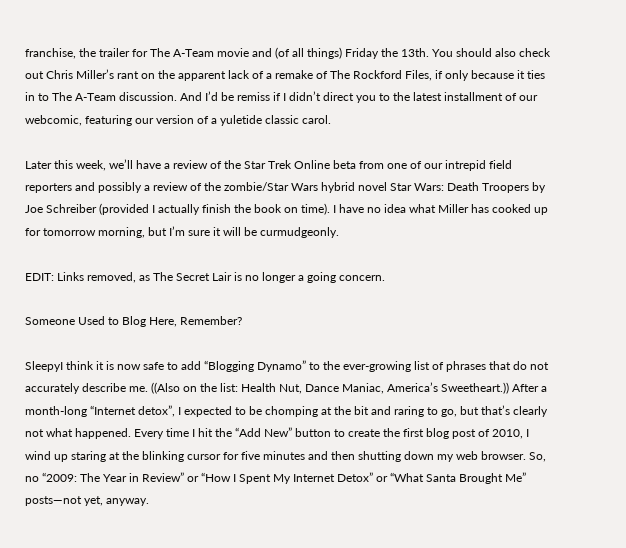franchise, the trailer for The A-Team movie and (of all things) Friday the 13th. You should also check out Chris Miller’s rant on the apparent lack of a remake of The Rockford Files, if only because it ties in to The A-Team discussion. And I’d be remiss if I didn’t direct you to the latest installment of our webcomic, featuring our version of a yuletide classic carol.

Later this week, we’ll have a review of the Star Trek Online beta from one of our intrepid field reporters and possibly a review of the zombie/Star Wars hybrid novel Star Wars: Death Troopers by Joe Schreiber (provided I actually finish the book on time). I have no idea what Miller has cooked up for tomorrow morning, but I’m sure it will be curmudgeonly.

EDIT: Links removed, as The Secret Lair is no longer a going concern.

Someone Used to Blog Here, Remember?

SleepyI think it is now safe to add “Blogging Dynamo” to the ever-growing list of phrases that do not accurately describe me. ((Also on the list: Health Nut, Dance Maniac, America’s Sweetheart.)) After a month-long “Internet detox”, I expected to be chomping at the bit and raring to go, but that’s clearly not what happened. Every time I hit the “Add New” button to create the first blog post of 2010, I wind up staring at the blinking cursor for five minutes and then shutting down my web browser. So, no “2009: The Year in Review” or “How I Spent My Internet Detox” or “What Santa Brought Me” posts—not yet, anyway.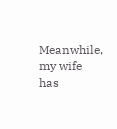Meanwhile, my wife has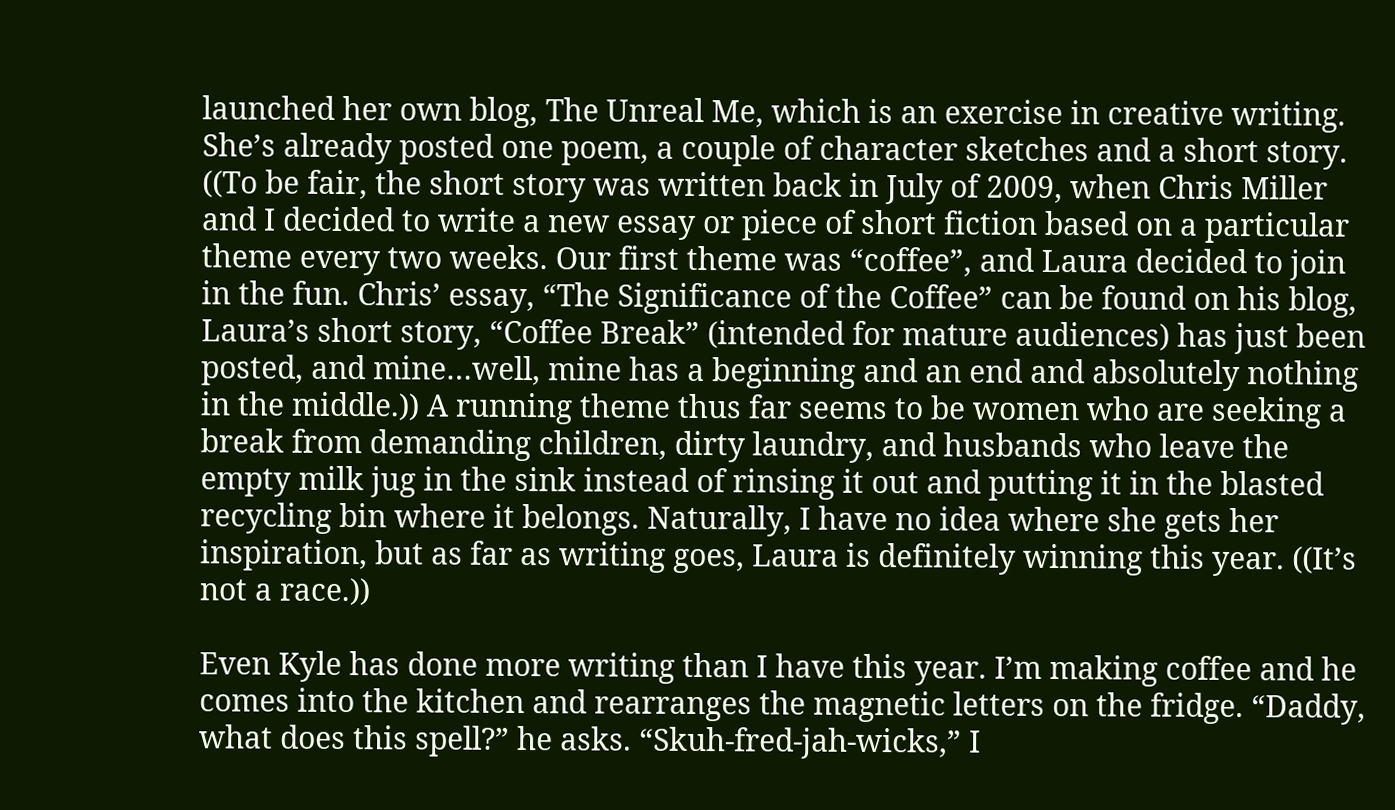launched her own blog, The Unreal Me, which is an exercise in creative writing. She’s already posted one poem, a couple of character sketches and a short story. ((To be fair, the short story was written back in July of 2009, when Chris Miller and I decided to write a new essay or piece of short fiction based on a particular theme every two weeks. Our first theme was “coffee”, and Laura decided to join in the fun. Chris’ essay, “The Significance of the Coffee” can be found on his blog, Laura’s short story, “Coffee Break” (intended for mature audiences) has just been posted, and mine…well, mine has a beginning and an end and absolutely nothing in the middle.)) A running theme thus far seems to be women who are seeking a break from demanding children, dirty laundry, and husbands who leave the empty milk jug in the sink instead of rinsing it out and putting it in the blasted recycling bin where it belongs. Naturally, I have no idea where she gets her inspiration, but as far as writing goes, Laura is definitely winning this year. ((It’s not a race.))

Even Kyle has done more writing than I have this year. I’m making coffee and he comes into the kitchen and rearranges the magnetic letters on the fridge. “Daddy, what does this spell?” he asks. “Skuh-fred-jah-wicks,” I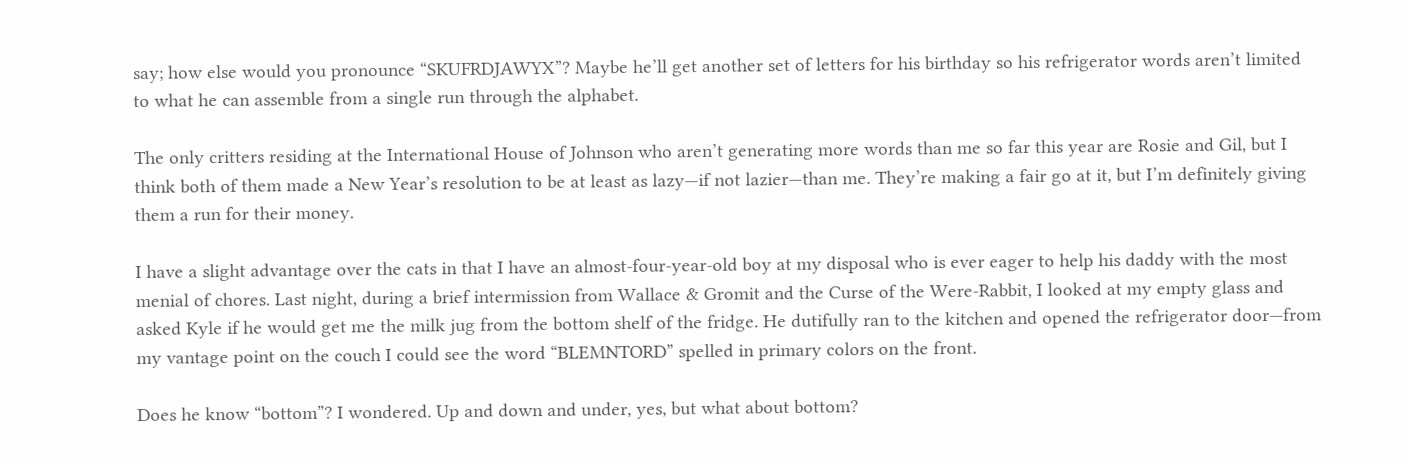say; how else would you pronounce “SKUFRDJAWYX”? Maybe he’ll get another set of letters for his birthday so his refrigerator words aren’t limited to what he can assemble from a single run through the alphabet.

The only critters residing at the International House of Johnson who aren’t generating more words than me so far this year are Rosie and Gil, but I think both of them made a New Year’s resolution to be at least as lazy—if not lazier—than me. They’re making a fair go at it, but I’m definitely giving them a run for their money.

I have a slight advantage over the cats in that I have an almost-four-year-old boy at my disposal who is ever eager to help his daddy with the most menial of chores. Last night, during a brief intermission from Wallace & Gromit and the Curse of the Were-Rabbit, I looked at my empty glass and asked Kyle if he would get me the milk jug from the bottom shelf of the fridge. He dutifully ran to the kitchen and opened the refrigerator door—from my vantage point on the couch I could see the word “BLEMNTORD” spelled in primary colors on the front.

Does he know “bottom”? I wondered. Up and down and under, yes, but what about bottom?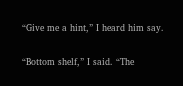“Give me a hint,” I heard him say.

“Bottom shelf,” I said. “The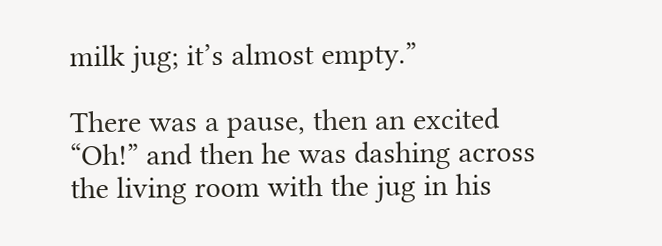milk jug; it’s almost empty.”

There was a pause, then an excited “Oh!” and then he was dashing across the living room with the jug in his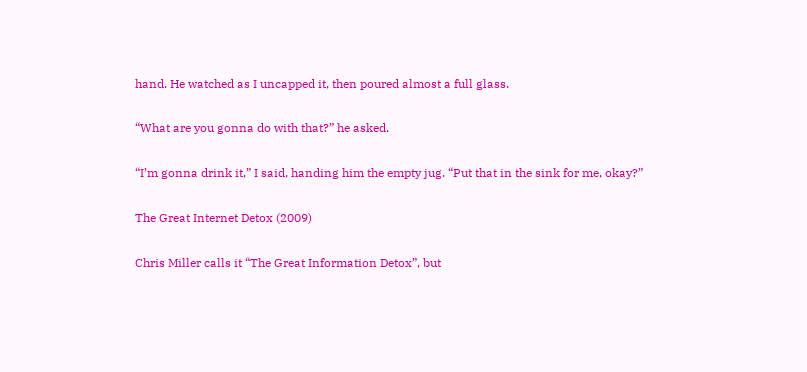hand. He watched as I uncapped it, then poured almost a full glass.

“What are you gonna do with that?” he asked.

“I’m gonna drink it,” I said, handing him the empty jug. “Put that in the sink for me, okay?”

The Great Internet Detox (2009)

Chris Miller calls it “The Great Information Detox”, but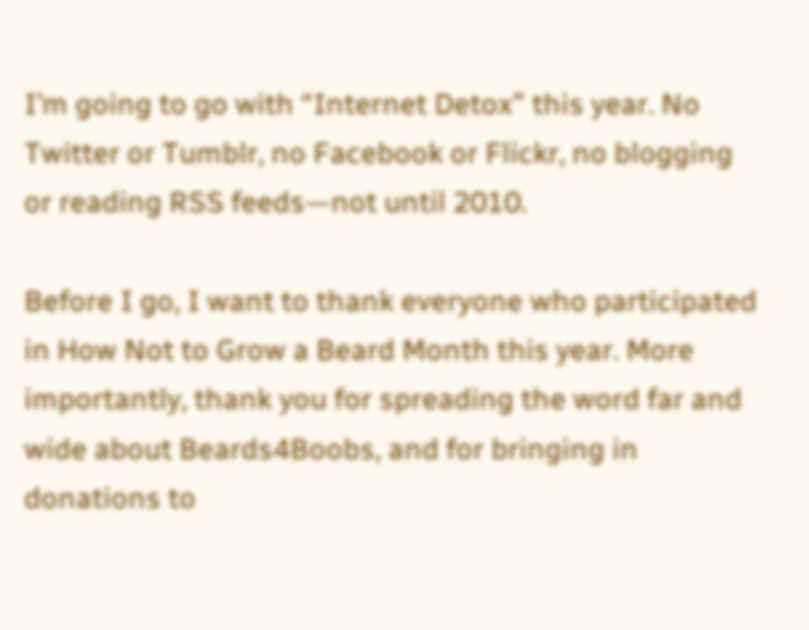I’m going to go with “Internet Detox” this year. No Twitter or Tumblr, no Facebook or Flickr, no blogging or reading RSS feeds—not until 2010.

Before I go, I want to thank everyone who participated in How Not to Grow a Beard Month this year. More importantly, thank you for spreading the word far and wide about Beards4Boobs, and for bringing in donations to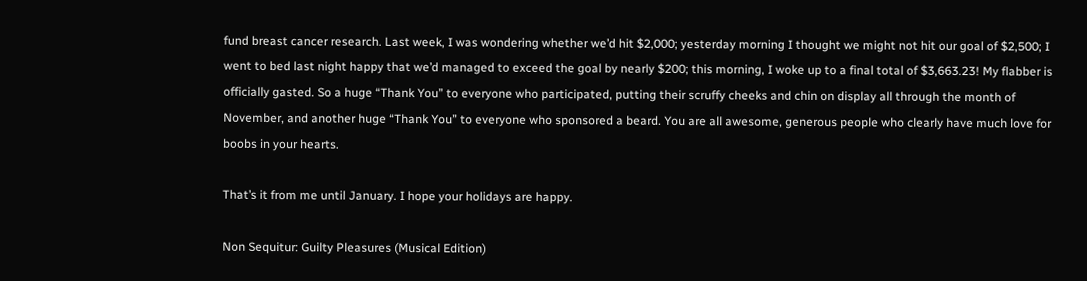fund breast cancer research. Last week, I was wondering whether we’d hit $2,000; yesterday morning I thought we might not hit our goal of $2,500; I went to bed last night happy that we’d managed to exceed the goal by nearly $200; this morning, I woke up to a final total of $3,663.23! My flabber is officially gasted. So a huge “Thank You” to everyone who participated, putting their scruffy cheeks and chin on display all through the month of November, and another huge “Thank You” to everyone who sponsored a beard. You are all awesome, generous people who clearly have much love for boobs in your hearts.

That’s it from me until January. I hope your holidays are happy.

Non Sequitur: Guilty Pleasures (Musical Edition)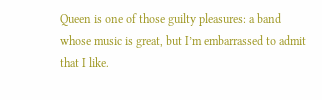Queen is one of those guilty pleasures: a band whose music is great, but I’m embarrassed to admit that I like.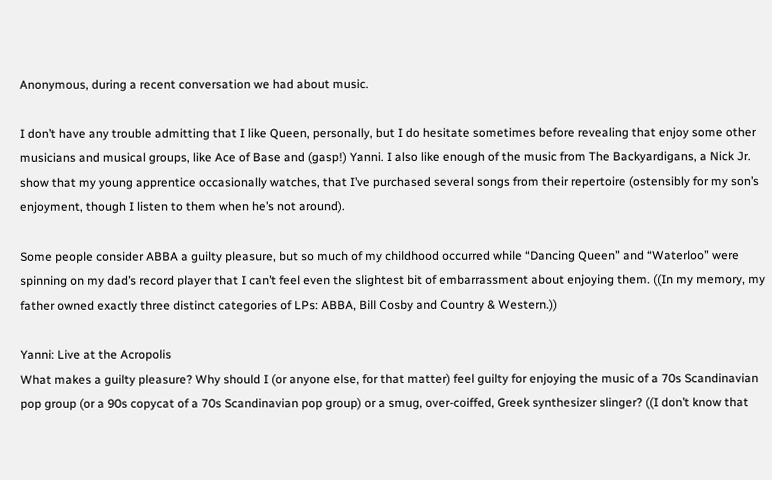Anonymous, during a recent conversation we had about music.

I don’t have any trouble admitting that I like Queen, personally, but I do hesitate sometimes before revealing that enjoy some other musicians and musical groups, like Ace of Base and (gasp!) Yanni. I also like enough of the music from The Backyardigans, a Nick Jr. show that my young apprentice occasionally watches, that I’ve purchased several songs from their repertoire (ostensibly for my son’s enjoyment, though I listen to them when he’s not around).

Some people consider ABBA a guilty pleasure, but so much of my childhood occurred while “Dancing Queen” and “Waterloo” were spinning on my dad’s record player that I can’t feel even the slightest bit of embarrassment about enjoying them. ((In my memory, my father owned exactly three distinct categories of LPs: ABBA, Bill Cosby and Country & Western.))

Yanni: Live at the Acropolis
What makes a guilty pleasure? Why should I (or anyone else, for that matter) feel guilty for enjoying the music of a 70s Scandinavian pop group (or a 90s copycat of a 70s Scandinavian pop group) or a smug, over-coiffed, Greek synthesizer slinger? ((I don’t know that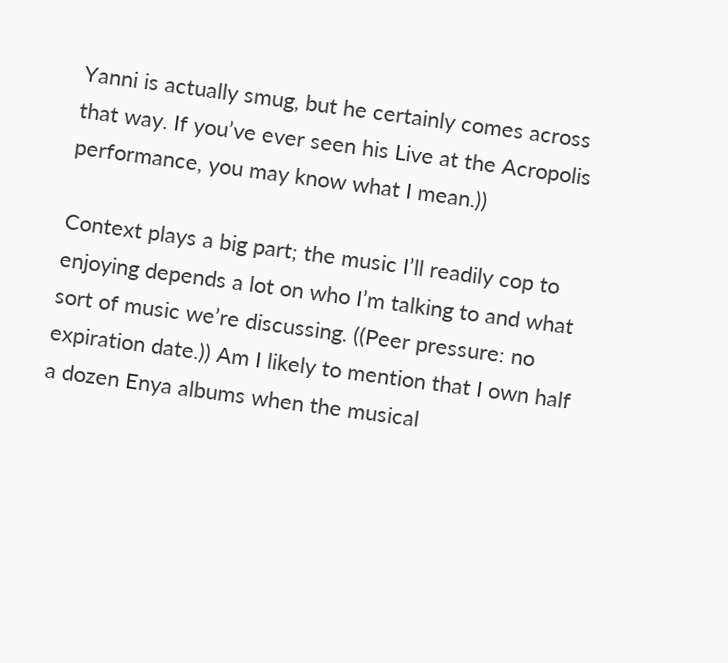Yanni is actually smug, but he certainly comes across that way. If you’ve ever seen his Live at the Acropolis performance, you may know what I mean.))

Context plays a big part; the music I’ll readily cop to enjoying depends a lot on who I’m talking to and what sort of music we’re discussing. ((Peer pressure: no expiration date.)) Am I likely to mention that I own half a dozen Enya albums when the musical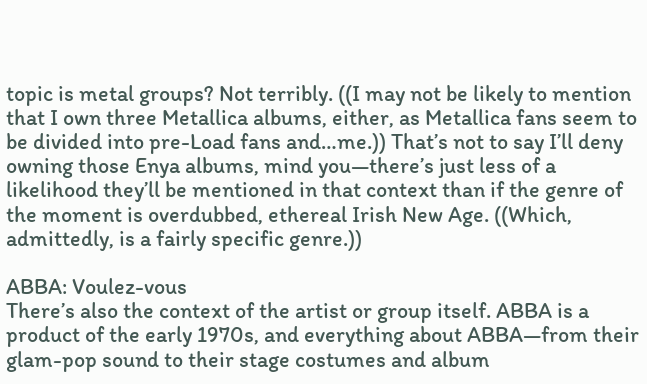topic is metal groups? Not terribly. ((I may not be likely to mention that I own three Metallica albums, either, as Metallica fans seem to be divided into pre-Load fans and…me.)) That’s not to say I’ll deny owning those Enya albums, mind you—there’s just less of a likelihood they’ll be mentioned in that context than if the genre of the moment is overdubbed, ethereal Irish New Age. ((Which, admittedly, is a fairly specific genre.))

ABBA: Voulez-vous
There’s also the context of the artist or group itself. ABBA is a product of the early 1970s, and everything about ABBA—from their glam-pop sound to their stage costumes and album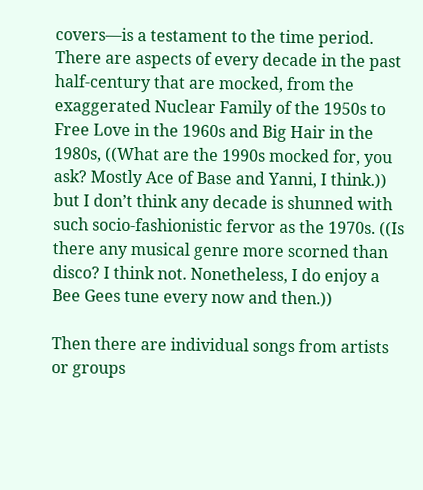covers—is a testament to the time period. There are aspects of every decade in the past half-century that are mocked, from the exaggerated Nuclear Family of the 1950s to Free Love in the 1960s and Big Hair in the 1980s, ((What are the 1990s mocked for, you ask? Mostly Ace of Base and Yanni, I think.)) but I don’t think any decade is shunned with such socio-fashionistic fervor as the 1970s. ((Is there any musical genre more scorned than disco? I think not. Nonetheless, I do enjoy a Bee Gees tune every now and then.))

Then there are individual songs from artists or groups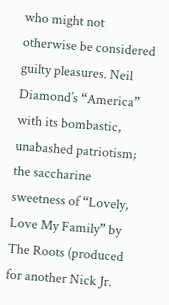who might not otherwise be considered guilty pleasures. Neil Diamond’s “America” with its bombastic, unabashed patriotism; the saccharine sweetness of “Lovely, Love My Family” by The Roots (produced for another Nick Jr.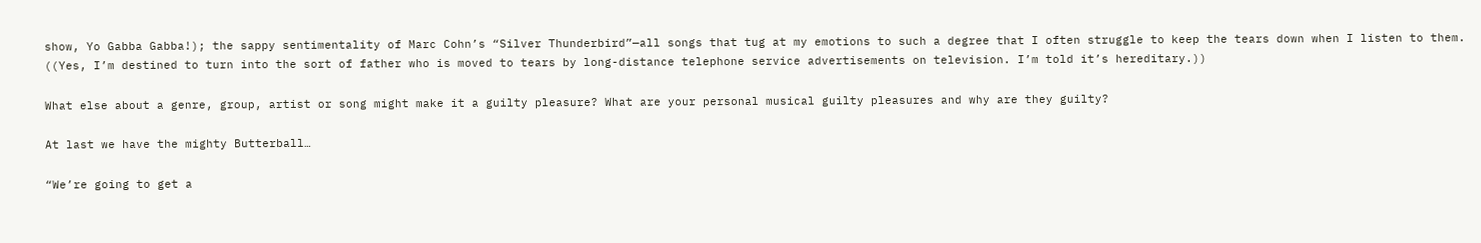show, Yo Gabba Gabba!); the sappy sentimentality of Marc Cohn’s “Silver Thunderbird”—all songs that tug at my emotions to such a degree that I often struggle to keep the tears down when I listen to them. ((Yes, I’m destined to turn into the sort of father who is moved to tears by long-distance telephone service advertisements on television. I’m told it’s hereditary.))

What else about a genre, group, artist or song might make it a guilty pleasure? What are your personal musical guilty pleasures and why are they guilty?

At last we have the mighty Butterball…

“We’re going to get a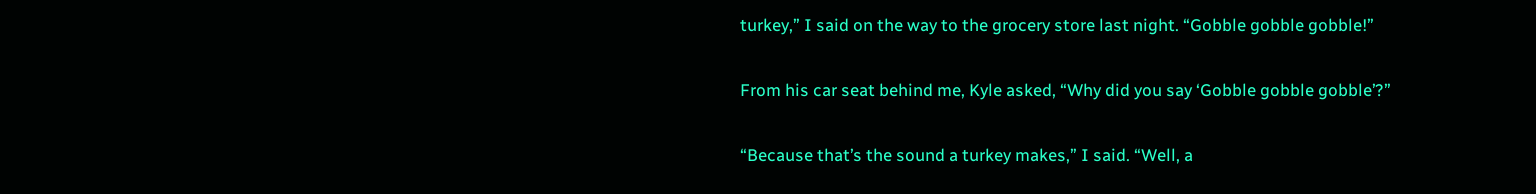turkey,” I said on the way to the grocery store last night. “Gobble gobble gobble!”

From his car seat behind me, Kyle asked, “Why did you say ‘Gobble gobble gobble’?”

“Because that’s the sound a turkey makes,” I said. “Well, a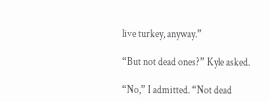live turkey, anyway.”

“But not dead ones?” Kyle asked.

“No,” I admitted. “Not dead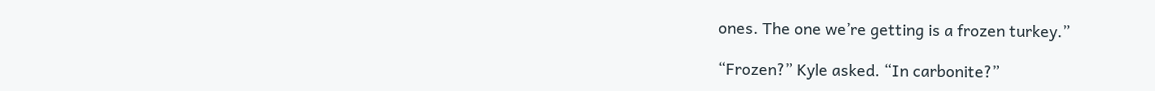ones. The one we’re getting is a frozen turkey.”

“Frozen?” Kyle asked. “In carbonite?”